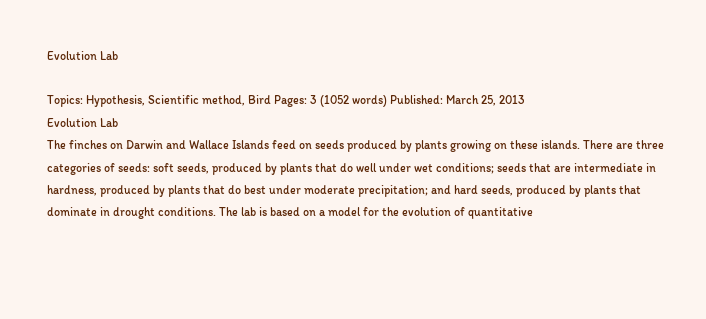Evolution Lab

Topics: Hypothesis, Scientific method, Bird Pages: 3 (1052 words) Published: March 25, 2013
Evolution Lab
The finches on Darwin and Wallace Islands feed on seeds produced by plants growing on these islands. There are three categories of seeds: soft seeds, produced by plants that do well under wet conditions; seeds that are intermediate in hardness, produced by plants that do best under moderate precipitation; and hard seeds, produced by plants that dominate in drought conditions. The lab is based on a model for the evolution of quantitative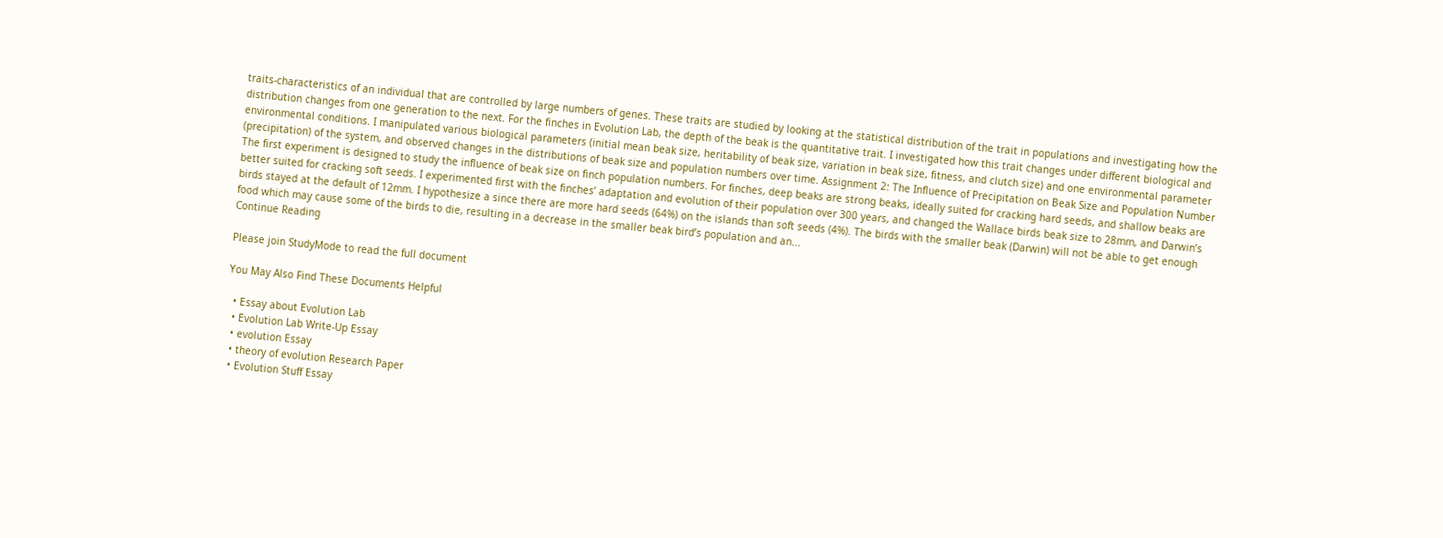traits-characteristics of an individual that are controlled by large numbers of genes. These traits are studied by looking at the statistical distribution of the trait in populations and investigating how the distribution changes from one generation to the next. For the finches in Evolution Lab, the depth of the beak is the quantitative trait. I investigated how this trait changes under different biological and environmental conditions. I manipulated various biological parameters (initial mean beak size, heritability of beak size, variation in beak size, fitness, and clutch size) and one environmental parameter (precipitation) of the system, and observed changes in the distributions of beak size and population numbers over time. Assignment 2: The Influence of Precipitation on Beak Size and Population Number The first experiment is designed to study the influence of beak size on finch population numbers. For finches, deep beaks are strong beaks, ideally suited for cracking hard seeds, and shallow beaks are better suited for cracking soft seeds. I experimented first with the finches’ adaptation and evolution of their population over 300 years, and changed the Wallace birds beak size to 28mm, and Darwin’s birds stayed at the default of 12mm. I hypothesize a since there are more hard seeds (64%) on the islands than soft seeds (4%). The birds with the smaller beak (Darwin) will not be able to get enough food which may cause some of the birds to die, resulting in a decrease in the smaller beak bird’s population and an...
Continue Reading

Please join StudyMode to read the full document

You May Also Find These Documents Helpful

  • Essay about Evolution Lab
  • Evolution Lab Write-Up Essay
  • evolution Essay
  • theory of evolution Research Paper
  • Evolution Stuff Essay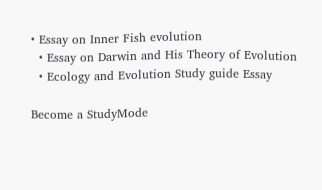• Essay on Inner Fish evolution
  • Essay on Darwin and His Theory of Evolution
  • Ecology and Evolution Study guide Essay

Become a StudyMode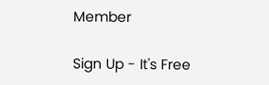Member

Sign Up - It's Free